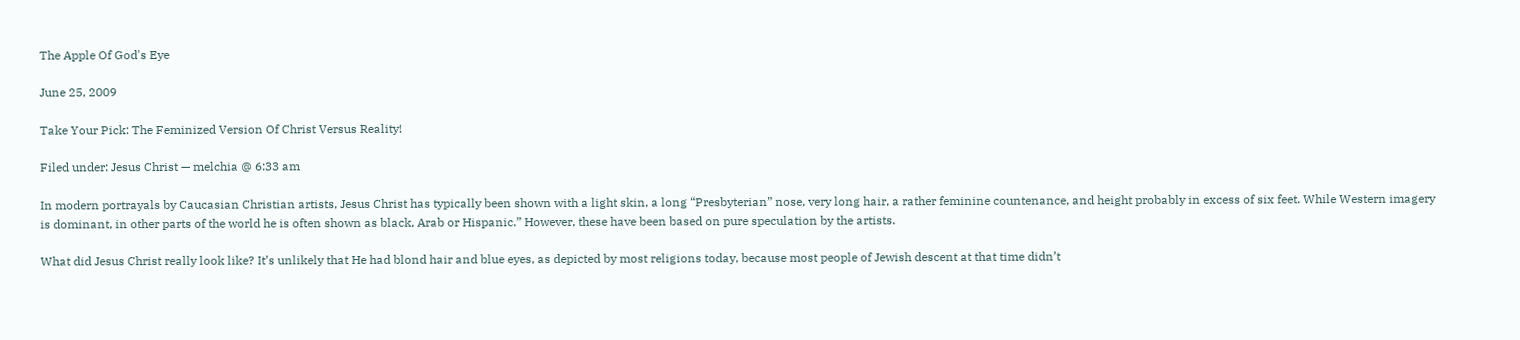The Apple Of God's Eye

June 25, 2009

Take Your Pick: The Feminized Version Of Christ Versus Reality!

Filed under: Jesus Christ — melchia @ 6:33 am

In modern portrayals by Caucasian Christian artists, Jesus Christ has typically been shown with a light skin, a long “Presbyterian” nose, very long hair, a rather feminine countenance, and height probably in excess of six feet. While Western imagery is dominant, in other parts of the world he is often shown as black, Arab or Hispanic.” However, these have been based on pure speculation by the artists.

What did Jesus Christ really look like? It’s unlikely that He had blond hair and blue eyes, as depicted by most religions today, because most people of Jewish descent at that time didn’t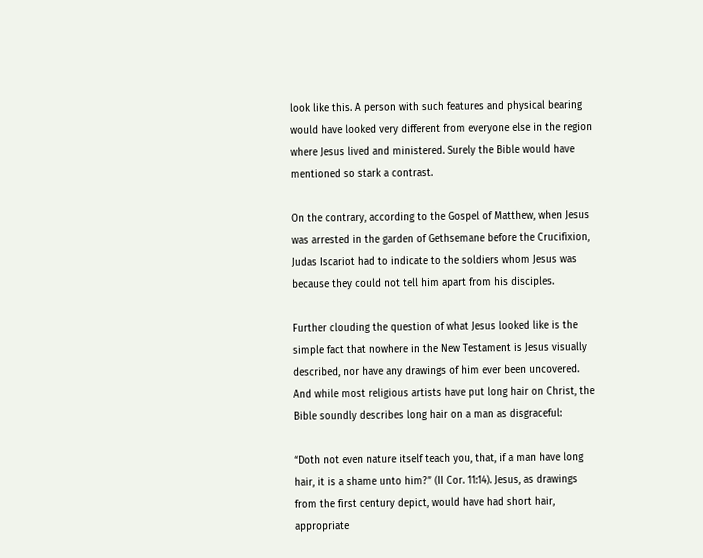look like this. A person with such features and physical bearing would have looked very different from everyone else in the region where Jesus lived and ministered. Surely the Bible would have mentioned so stark a contrast.

On the contrary, according to the Gospel of Matthew, when Jesus was arrested in the garden of Gethsemane before the Crucifixion, Judas Iscariot had to indicate to the soldiers whom Jesus was because they could not tell him apart from his disciples.

Further clouding the question of what Jesus looked like is the simple fact that nowhere in the New Testament is Jesus visually described, nor have any drawings of him ever been uncovered. And while most religious artists have put long hair on Christ, the Bible soundly describes long hair on a man as disgraceful:

“Doth not even nature itself teach you, that, if a man have long hair, it is a shame unto him?” (II Cor. 11:14). Jesus, as drawings from the first century depict, would have had short hair, appropriate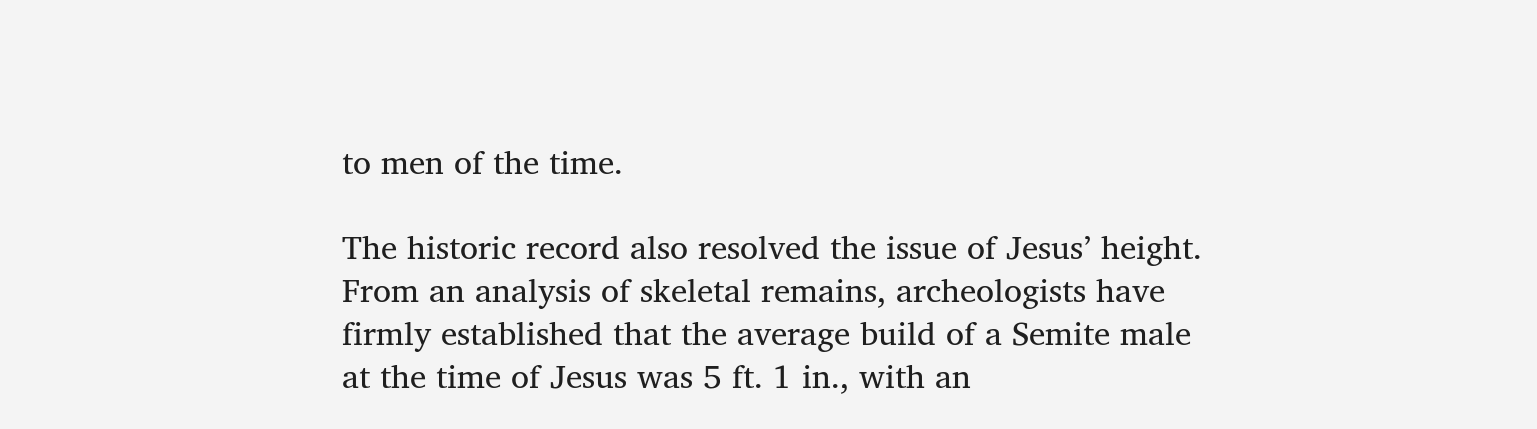to men of the time.

The historic record also resolved the issue of Jesus’ height. From an analysis of skeletal remains, archeologists have firmly established that the average build of a Semite male at the time of Jesus was 5 ft. 1 in., with an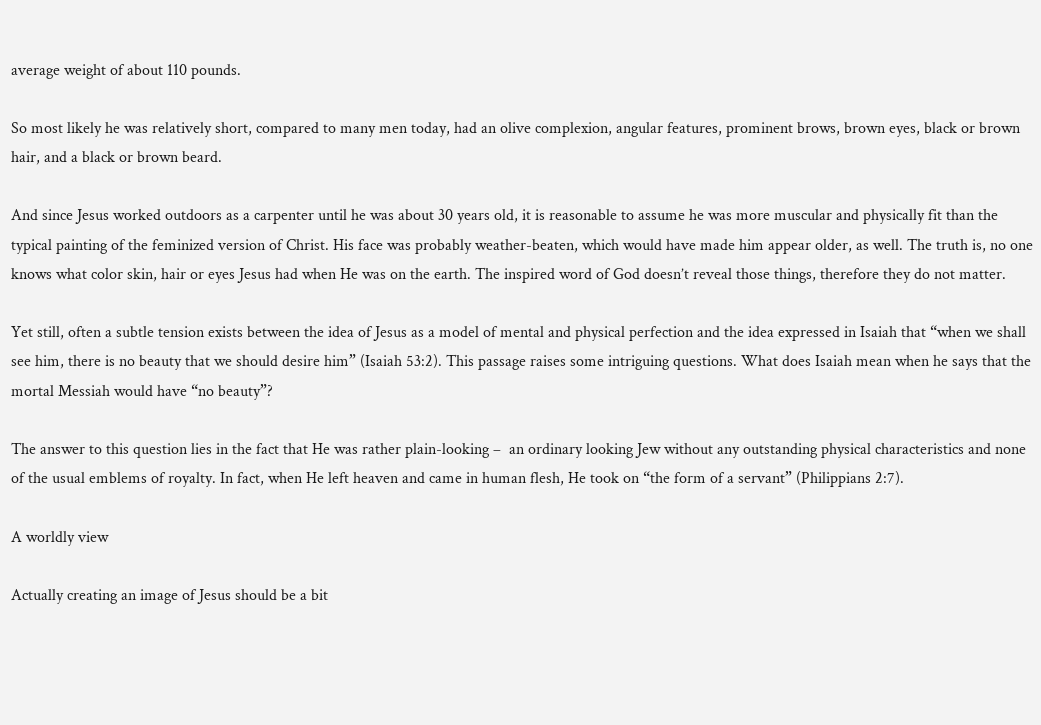average weight of about 110 pounds.

So most likely he was relatively short, compared to many men today, had an olive complexion, angular features, prominent brows, brown eyes, black or brown hair, and a black or brown beard.

And since Jesus worked outdoors as a carpenter until he was about 30 years old, it is reasonable to assume he was more muscular and physically fit than the typical painting of the feminized version of Christ. His face was probably weather-beaten, which would have made him appear older, as well. The truth is, no one knows what color skin, hair or eyes Jesus had when He was on the earth. The inspired word of God doesn’t reveal those things, therefore they do not matter.

Yet still, often a subtle tension exists between the idea of Jesus as a model of mental and physical perfection and the idea expressed in Isaiah that “when we shall see him, there is no beauty that we should desire him” (Isaiah 53:2). This passage raises some intriguing questions. What does Isaiah mean when he says that the mortal Messiah would have “no beauty”?

The answer to this question lies in the fact that He was rather plain-looking –  an ordinary looking Jew without any outstanding physical characteristics and none of the usual emblems of royalty. In fact, when He left heaven and came in human flesh, He took on “the form of a servant” (Philippians 2:7).

A worldly view

Actually creating an image of Jesus should be a bit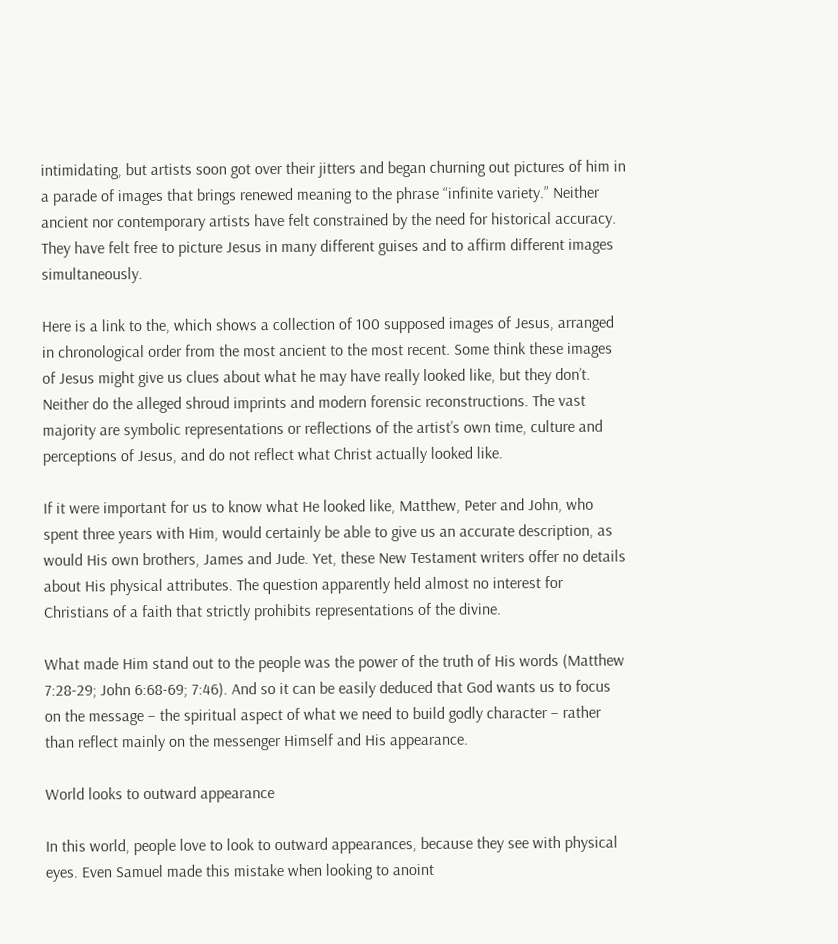intimidating, but artists soon got over their jitters and began churning out pictures of him in a parade of images that brings renewed meaning to the phrase “infinite variety.” Neither ancient nor contemporary artists have felt constrained by the need for historical accuracy. They have felt free to picture Jesus in many different guises and to affirm different images simultaneously.

Here is a link to the, which shows a collection of 100 supposed images of Jesus, arranged in chronological order from the most ancient to the most recent. Some think these images of Jesus might give us clues about what he may have really looked like, but they don’t. Neither do the alleged shroud imprints and modern forensic reconstructions. The vast majority are symbolic representations or reflections of the artist’s own time, culture and perceptions of Jesus, and do not reflect what Christ actually looked like.

If it were important for us to know what He looked like, Matthew, Peter and John, who spent three years with Him, would certainly be able to give us an accurate description, as would His own brothers, James and Jude. Yet, these New Testament writers offer no details about His physical attributes. The question apparently held almost no interest for Christians of a faith that strictly prohibits representations of the divine.

What made Him stand out to the people was the power of the truth of His words (Matthew 7:28-29; John 6:68-69; 7:46). And so it can be easily deduced that God wants us to focus on the message – the spiritual aspect of what we need to build godly character – rather than reflect mainly on the messenger Himself and His appearance.

World looks to outward appearance

In this world, people love to look to outward appearances, because they see with physical eyes. Even Samuel made this mistake when looking to anoint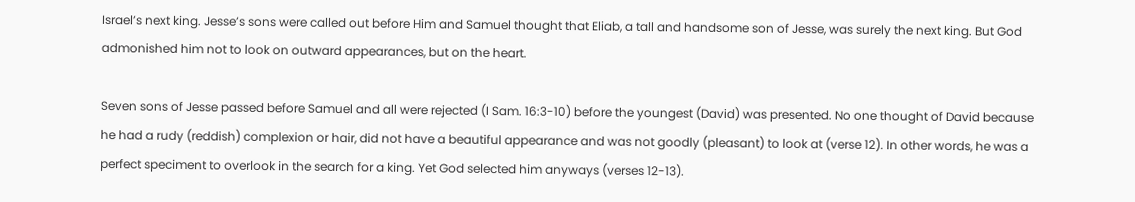Israel’s next king. Jesse’s sons were called out before Him and Samuel thought that Eliab, a tall and handsome son of Jesse, was surely the next king. But God admonished him not to look on outward appearances, but on the heart.

Seven sons of Jesse passed before Samuel and all were rejected (I Sam. 16:3-10) before the youngest (David) was presented. No one thought of David because he had a rudy (reddish) complexion or hair, did not have a beautiful appearance and was not goodly (pleasant) to look at (verse 12). In other words, he was a perfect speciment to overlook in the search for a king. Yet God selected him anyways (verses 12-13).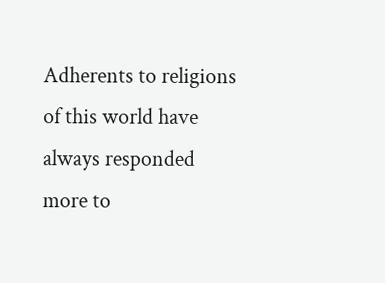Adherents to religions of this world have always responded more to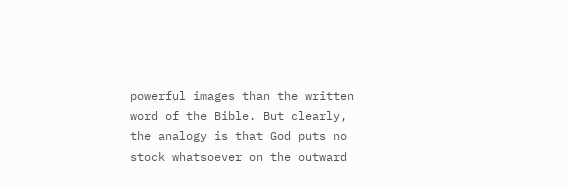powerful images than the written word of the Bible. But clearly, the analogy is that God puts no stock whatsoever on the outward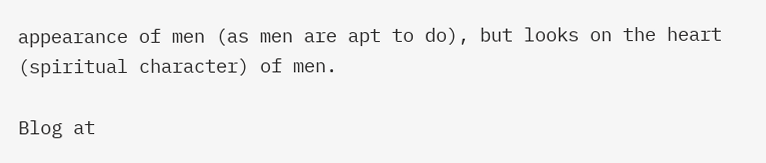appearance of men (as men are apt to do), but looks on the heart (spiritual character) of men.

Blog at